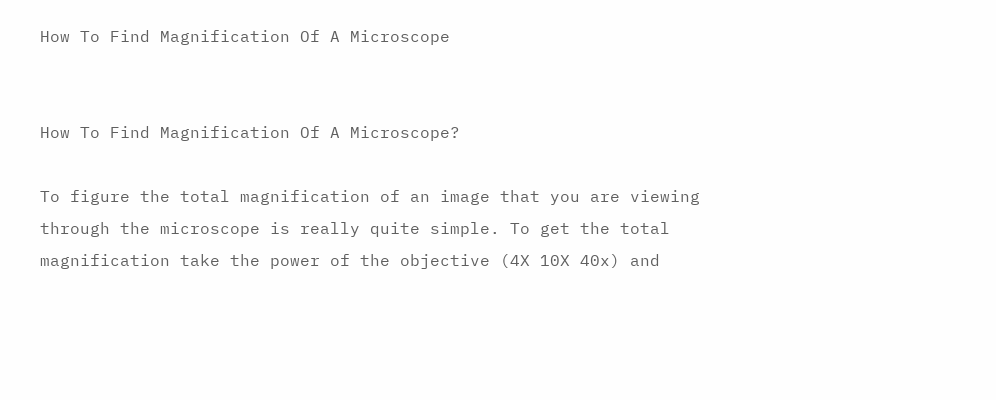How To Find Magnification Of A Microscope


How To Find Magnification Of A Microscope?

To figure the total magnification of an image that you are viewing through the microscope is really quite simple. To get the total magnification take the power of the objective (4X 10X 40x) and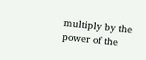multiply by the power of the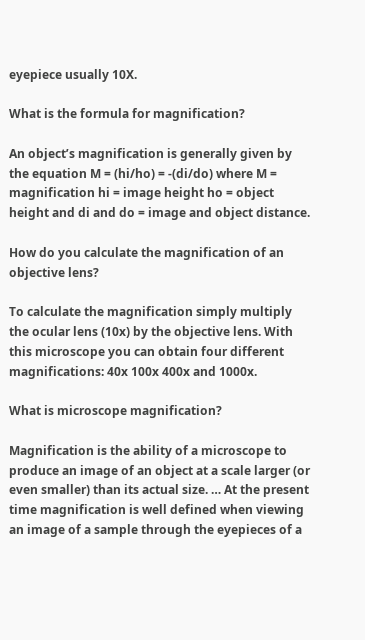eyepiece usually 10X.

What is the formula for magnification?

An object’s magnification is generally given by the equation M = (hi/ho) = -(di/do) where M = magnification hi = image height ho = object height and di and do = image and object distance.

How do you calculate the magnification of an objective lens?

To calculate the magnification simply multiply the ocular lens (10x) by the objective lens. With this microscope you can obtain four different magnifications: 40x 100x 400x and 1000x.

What is microscope magnification?

Magnification is the ability of a microscope to produce an image of an object at a scale larger (or even smaller) than its actual size. … At the present time magnification is well defined when viewing an image of a sample through the eyepieces of a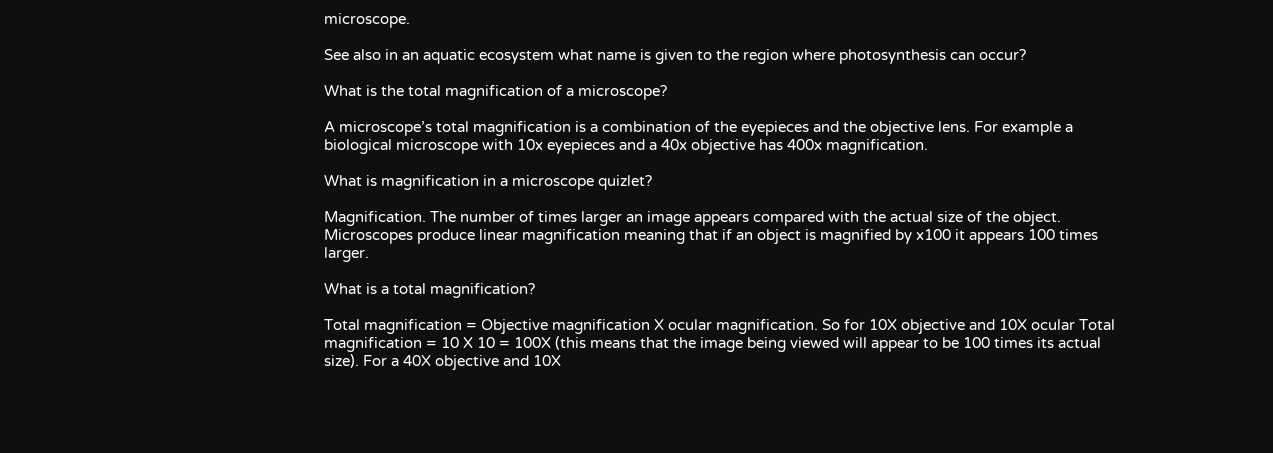microscope.

See also in an aquatic ecosystem what name is given to the region where photosynthesis can occur?

What is the total magnification of a microscope?

A microscope’s total magnification is a combination of the eyepieces and the objective lens. For example a biological microscope with 10x eyepieces and a 40x objective has 400x magnification.

What is magnification in a microscope quizlet?

Magnification. The number of times larger an image appears compared with the actual size of the object. Microscopes produce linear magnification meaning that if an object is magnified by x100 it appears 100 times larger.

What is a total magnification?

Total magnification = Objective magnification X ocular magnification. So for 10X objective and 10X ocular Total magnification = 10 X 10 = 100X (this means that the image being viewed will appear to be 100 times its actual size). For a 40X objective and 10X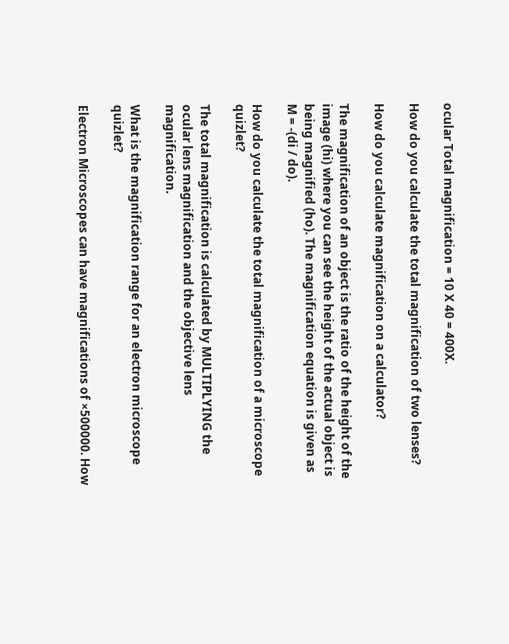ocular Total magnification = 10 X 40 = 400X.

How do you calculate the total magnification of two lenses?

How do you calculate magnification on a calculator?

The magnification of an object is the ratio of the height of the image (hi) where you can see the height of the actual object is being magnified (ho). The magnification equation is given as M = -(di / do).

How do you calculate the total magnification of a microscope quizlet?

The total magnification is calculated by MULTIPLYING the ocular lens magnification and the objective lens magnification.

What is the magnification range for an electron microscope quizlet?

Electron Microscopes can have magnifications of ×500000. How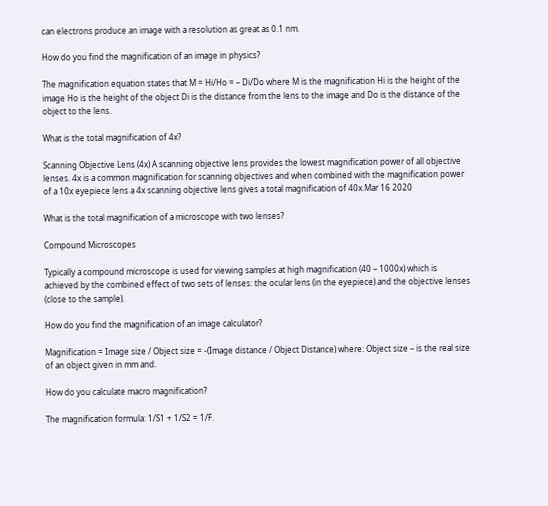can electrons produce an image with a resolution as great as 0.1 nm.

How do you find the magnification of an image in physics?

The magnification equation states that M = Hi/Ho = – Di/Do where M is the magnification Hi is the height of the image Ho is the height of the object Di is the distance from the lens to the image and Do is the distance of the object to the lens.

What is the total magnification of 4x?

Scanning Objective Lens (4x) A scanning objective lens provides the lowest magnification power of all objective lenses. 4x is a common magnification for scanning objectives and when combined with the magnification power of a 10x eyepiece lens a 4x scanning objective lens gives a total magnification of 40x.Mar 16 2020

What is the total magnification of a microscope with two lenses?

Compound Microscopes

Typically a compound microscope is used for viewing samples at high magnification (40 – 1000x) which is achieved by the combined effect of two sets of lenses: the ocular lens (in the eyepiece) and the objective lenses (close to the sample).

How do you find the magnification of an image calculator?

Magnification = Image size / Object size = -(Image distance / Object Distance) where: Object size – is the real size of an object given in mm and.

How do you calculate macro magnification?

The magnification formula: 1/S1 + 1/S2 = 1/F.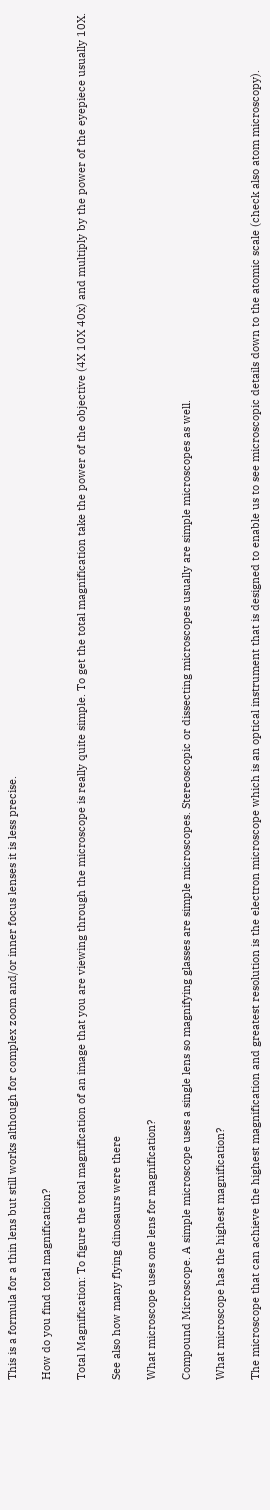This is a formula for a thin lens but still works although for complex zoom and/or inner focus lenses it is less precise.

How do you find total magnification?

Total Magnification: To figure the total magnification of an image that you are viewing through the microscope is really quite simple. To get the total magnification take the power of the objective (4X 10X 40x) and multiply by the power of the eyepiece usually 10X.

See also how many flying dinosaurs were there

What microscope uses one lens for magnification?

Compound Microscope. A simple microscope uses a single lens so magnifying glasses are simple microscopes. Stereoscopic or dissecting microscopes usually are simple microscopes as well.

What microscope has the highest magnification?

The microscope that can achieve the highest magnification and greatest resolution is the electron microscope which is an optical instrument that is designed to enable us to see microscopic details down to the atomic scale (check also atom microscopy).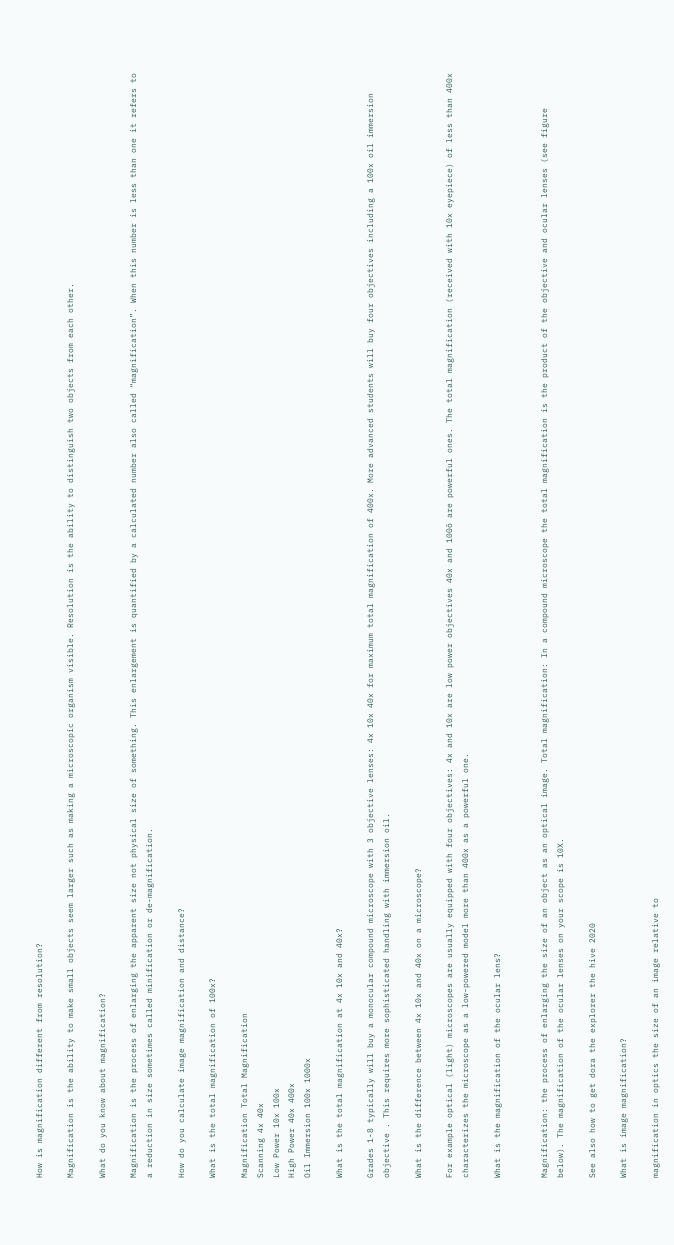How is magnification different from resolution?

Magnification is the ability to make small objects seem larger such as making a microscopic organism visible. Resolution is the ability to distinguish two objects from each other.

What do you know about magnification?

Magnification is the process of enlarging the apparent size not physical size of something. This enlargement is quantified by a calculated number also called “magnification”. When this number is less than one it refers to a reduction in size sometimes called minification or de-magnification.

How do you calculate image magnification and distance?

What is the total magnification of 100x?

Magnification Total Magnification
Scanning 4x 40x
Low Power 10x 100x
High Power 40x 400x
Oil Immersion 100x 1000x

What is the total magnification at 4x 10x and 40x?

Grades 1-8 typically will buy a monocular compound microscope with 3 objective lenses: 4x 10x 40x for maximum total magnification of 400x. More advanced students will buy four objectives including a 100x oil immersion objective . This requires more sophisticated handling with immersion oil.

What is the difference between 4x 10x and 40x on a microscope?

For example optical (light) microscopes are usually equipped with four objectives: 4x and 10x are low power objectives 40x and 100õ are powerful ones. The total magnification (received with 10x eyepiece) of less than 400x characterizes the microscope as a low-powered model more than 400x as a powerful one.

What is the magnification of the ocular lens?


Magnification: the process of enlarging the size of an object as an optical image. Total magnification: In a compound microscope the total magnification is the product of the objective and ocular lenses (see figure below). The magnification of the ocular lenses on your scope is 10X.

See also how to get dora the explorer the hive 2020

What is image magnification?

magnification in optics the size of an image relative to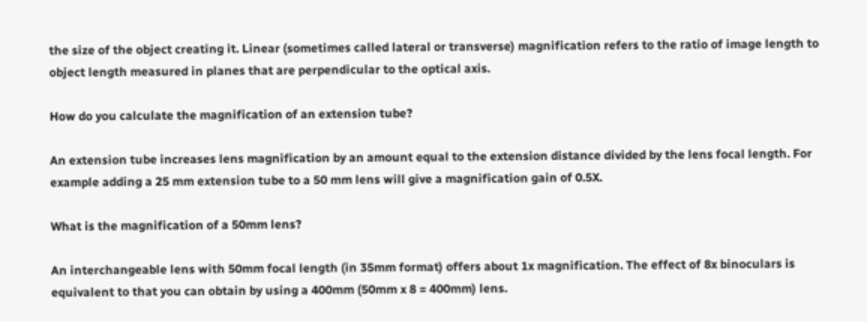the size of the object creating it. Linear (sometimes called lateral or transverse) magnification refers to the ratio of image length to object length measured in planes that are perpendicular to the optical axis.

How do you calculate the magnification of an extension tube?

An extension tube increases lens magnification by an amount equal to the extension distance divided by the lens focal length. For example adding a 25 mm extension tube to a 50 mm lens will give a magnification gain of 0.5X.

What is the magnification of a 50mm lens?

An interchangeable lens with 50mm focal length (in 35mm format) offers about 1x magnification. The effect of 8x binoculars is equivalent to that you can obtain by using a 400mm (50mm x 8 = 400mm) lens.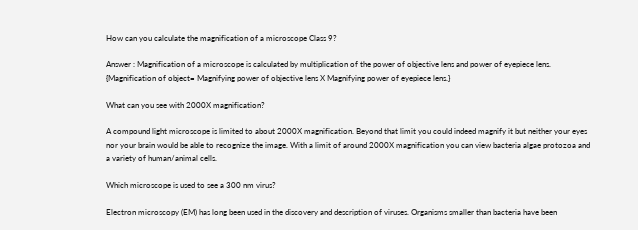How can you calculate the magnification of a microscope Class 9?

Answer : Magnification of a microscope is calculated by multiplication of the power of objective lens and power of eyepiece lens. {Magnification of object= Magnifying power of objective lens X Magnifying power of eyepiece lens.}

What can you see with 2000X magnification?

A compound light microscope is limited to about 2000X magnification. Beyond that limit you could indeed magnify it but neither your eyes nor your brain would be able to recognize the image. With a limit of around 2000X magnification you can view bacteria algae protozoa and a variety of human/animal cells.

Which microscope is used to see a 300 nm virus?

Electron microscopy (EM) has long been used in the discovery and description of viruses. Organisms smaller than bacteria have been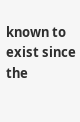known to exist since the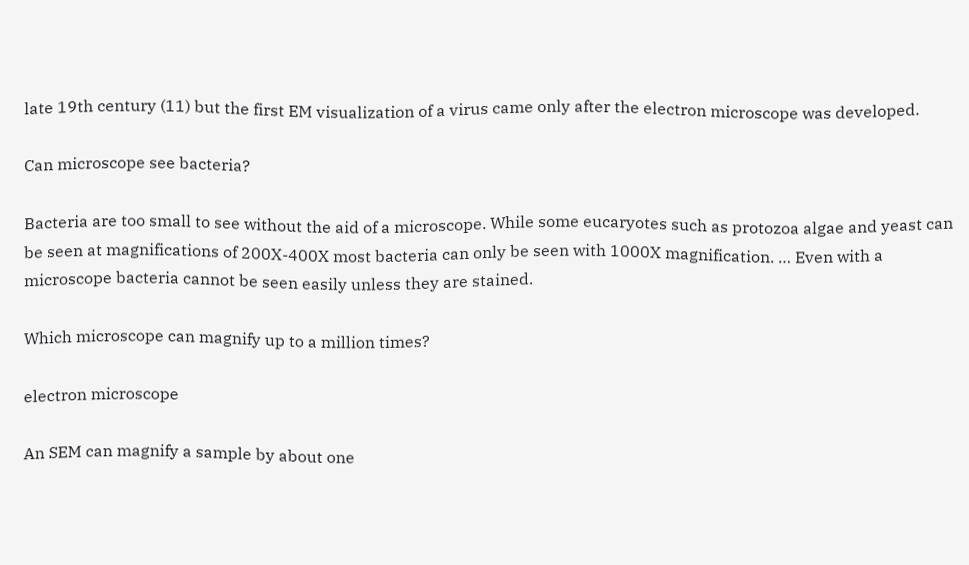late 19th century (11) but the first EM visualization of a virus came only after the electron microscope was developed.

Can microscope see bacteria?

Bacteria are too small to see without the aid of a microscope. While some eucaryotes such as protozoa algae and yeast can be seen at magnifications of 200X-400X most bacteria can only be seen with 1000X magnification. … Even with a microscope bacteria cannot be seen easily unless they are stained.

Which microscope can magnify up to a million times?

electron microscope

An SEM can magnify a sample by about one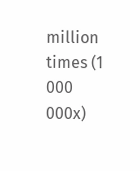million times (1 000 000x)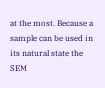at the most. Because a sample can be used in its natural state the SEM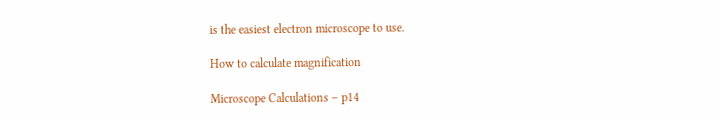is the easiest electron microscope to use.

How to calculate magnification

Microscope Calculations – p14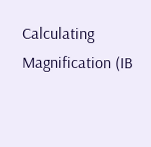Calculating Magnification (IB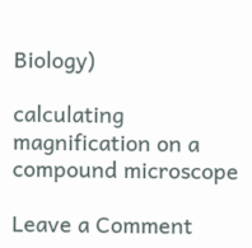Biology)

calculating magnification on a compound microscope

Leave a Comment